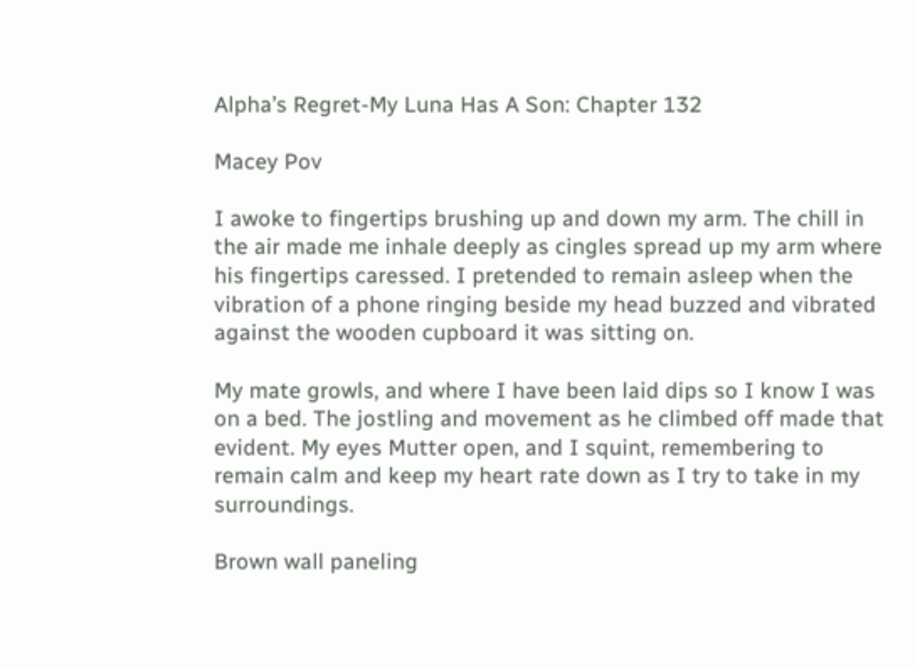Alpha’s Regret-My Luna Has A Son: Chapter 132

Macey Pov

I awoke to fingertips brushing up and down my arm. The chill in the air made me inhale deeply as cingles spread up my arm where his fingertips caressed. I pretended to remain asleep when the vibration of a phone ringing beside my head buzzed and vibrated against the wooden cupboard it was sitting on.

My mate growls, and where I have been laid dips so I know I was on a bed. The jostling and movement as he climbed off made that evident. My eyes Mutter open, and I squint, remembering to remain calm and keep my heart rate down as I try to take in my surroundings.

Brown wall paneling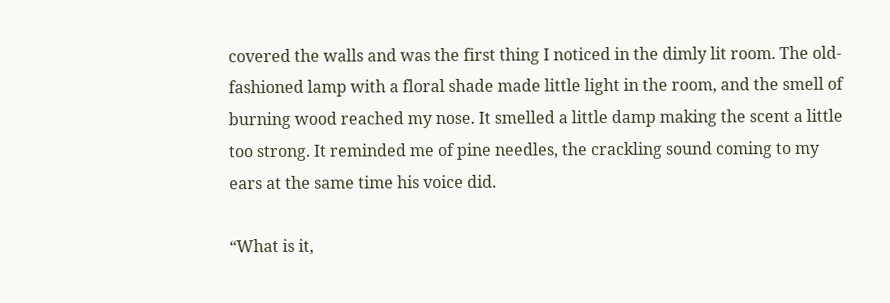covered the walls and was the first thing I noticed in the dimly lit room. The old-fashioned lamp with a floral shade made little light in the room, and the smell of burning wood reached my nose. It smelled a little damp making the scent a little too strong. It reminded me of pine needles, the crackling sound coming to my ears at the same time his voice did.

“What is it,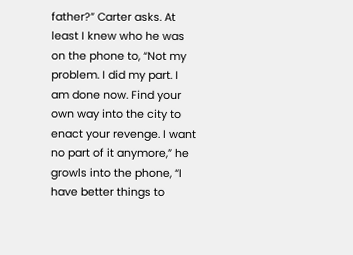father?” Carter asks. At least I knew who he was on the phone to, “Not my problem. I did my part. I am done now. Find your own way into the city to enact your revenge. I want no part of it anymore,” he growls into the phone, “I have better things to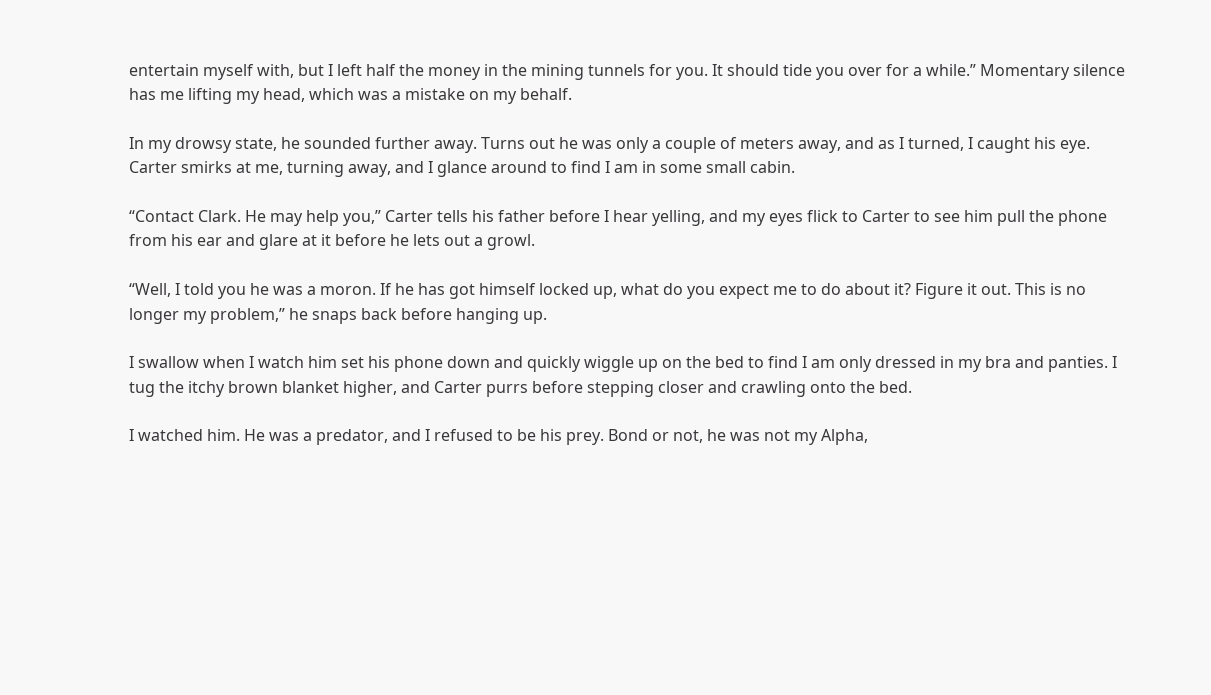entertain myself with, but I left half the money in the mining tunnels for you. It should tide you over for a while.” Momentary silence has me lifting my head, which was a mistake on my behalf.

In my drowsy state, he sounded further away. Turns out he was only a couple of meters away, and as I turned, I caught his eye. Carter smirks at me, turning away, and I glance around to find I am in some small cabin.

“Contact Clark. He may help you,” Carter tells his father before I hear yelling, and my eyes flick to Carter to see him pull the phone from his ear and glare at it before he lets out a growl.

“Well, I told you he was a moron. If he has got himself locked up, what do you expect me to do about it? Figure it out. This is no longer my problem,” he snaps back before hanging up.

I swallow when I watch him set his phone down and quickly wiggle up on the bed to find I am only dressed in my bra and panties. I tug the itchy brown blanket higher, and Carter purrs before stepping closer and crawling onto the bed.

I watched him. He was a predator, and I refused to be his prey. Bond or not, he was not my Alpha,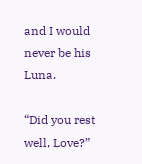and I would never be his Luna.

“Did you rest well, Love?”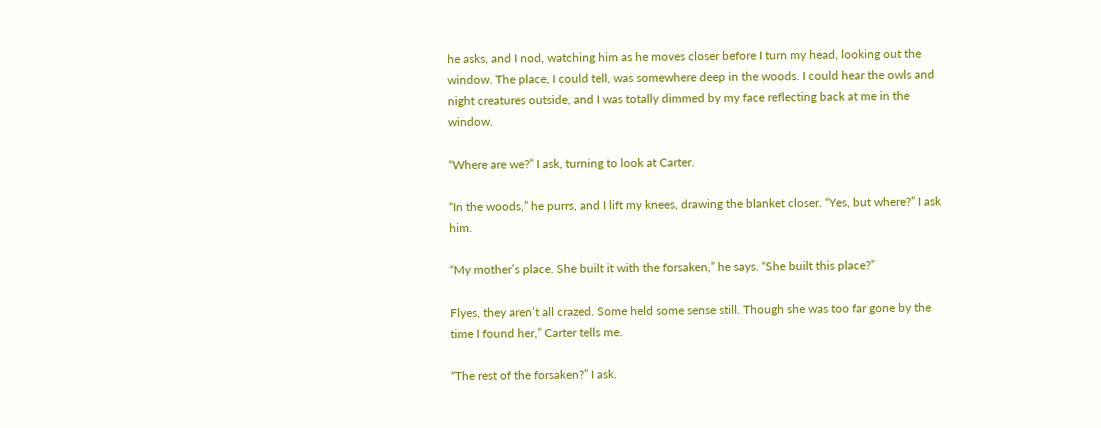he asks, and I nod, watching him as he moves closer before I turn my head, looking out the window. The place, I could tell, was somewhere deep in the woods. I could hear the owls and night creatures outside, and I was totally dimmed by my face reflecting back at me in the window.

“Where are we?” I ask, turning to look at Carter.

“In the woods,” he purrs, and I lift my knees, drawing the blanket closer. “Yes, but where?” I ask him.

“My mother’s place. She built it with the forsaken,” he says. “She built this place?”

Flyes, they aren’t all crazed. Some held some sense still. Though she was too far gone by the time I found her,” Carter tells me.

“The rest of the forsaken?” I ask.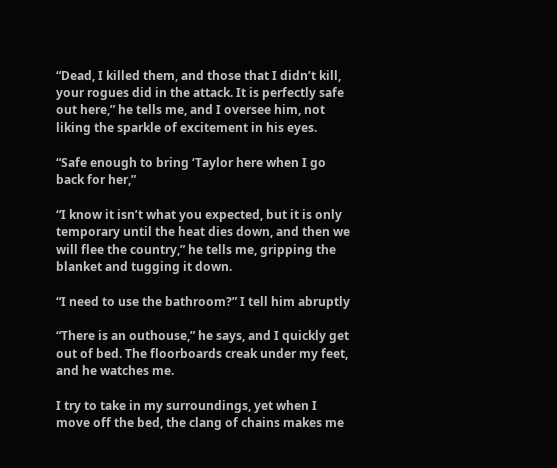“Dead, I killed them, and those that I didn’t kill, your rogues did in the attack. It is perfectly safe out here,” he tells me, and I oversee him, not liking the sparkle of excitement in his eyes.

“Safe enough to bring ‘Taylor here when I go back for her,”

“I know it isn’t what you expected, but it is only temporary until the heat dies down, and then we will flee the country,” he tells me, gripping the blanket and tugging it down.

“I need to use the bathroom?” I tell him abruptly

“There is an outhouse,” he says, and I quickly get out of bed. The floorboards creak under my feet, and he watches me.

I try to take in my surroundings, yet when I move off the bed, the clang of chains makes me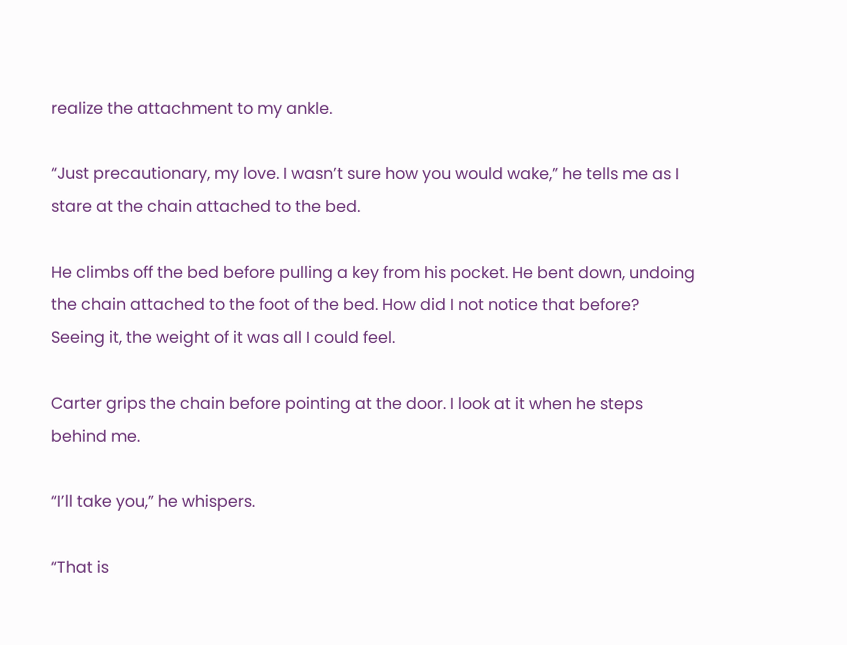realize the attachment to my ankle.

“Just precautionary, my love. I wasn’t sure how you would wake,” he tells me as I stare at the chain attached to the bed.

He climbs off the bed before pulling a key from his pocket. He bent down, undoing the chain attached to the foot of the bed. How did I not notice that before? Seeing it, the weight of it was all I could feel.

Carter grips the chain before pointing at the door. I look at it when he steps behind me.

“I’ll take you,” he whispers.

“That is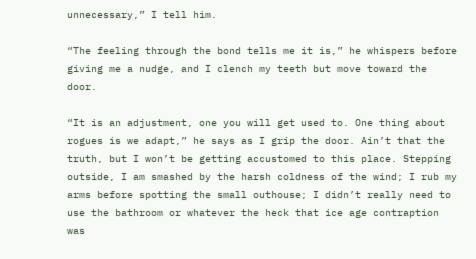unnecessary,” I tell him.

“The feeling through the bond tells me it is,” he whispers before giving me a nudge, and I clench my teeth but move toward the door.

“It is an adjustment, one you will get used to. One thing about rogues is we adapt,” he says as I grip the door. Ain’t that the truth, but I won’t be getting accustomed to this place. Stepping outside, I am smashed by the harsh coldness of the wind; I rub my arms before spotting the small outhouse; I didn’t really need to use the bathroom or whatever the heck that ice age contraption was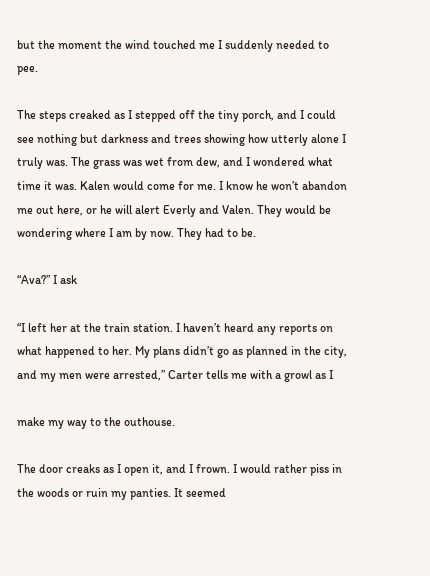but the moment the wind touched me I suddenly needed to pee.

The steps creaked as I stepped off the tiny porch, and I could see nothing but darkness and trees showing how utterly alone I truly was. The grass was wet from dew, and I wondered what time it was. Kalen would come for me. I know he won’t abandon me out here, or he will alert Everly and Valen. They would be wondering where I am by now. They had to be.

“Ava?” I ask

“I left her at the train station. I haven’t heard any reports on what happened to her. My plans didn’t go as planned in the city, and my men were arrested,” Carter tells me with a growl as I

make my way to the outhouse.

The door creaks as I open it, and I frown. I would rather piss in the woods or ruin my panties. It seemed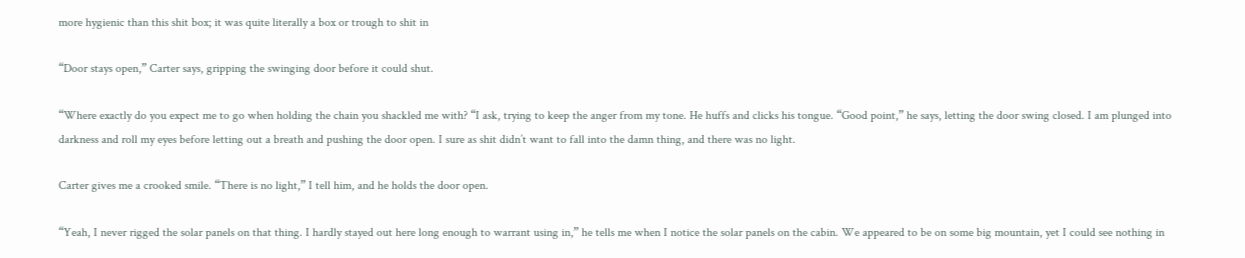more hygienic than this shit box; it was quite literally a box or trough to shit in

“Door stays open,” Carter says, gripping the swinging door before it could shut.

“Where exactly do you expect me to go when holding the chain you shackled me with? “I ask, trying to keep the anger from my tone. He huffs and clicks his tongue. “Good point,” he says, letting the door swing closed. I am plunged into darkness and roll my eyes before letting out a breath and pushing the door open. I sure as shit didn’t want to fall into the damn thing, and there was no light.

Carter gives me a crooked smile. “There is no light,” I tell him, and he holds the door open.

“Yeah, I never rigged the solar panels on that thing. I hardly stayed out here long enough to warrant using in,” he tells me when I notice the solar panels on the cabin. We appeared to be on some big mountain, yet I could see nothing in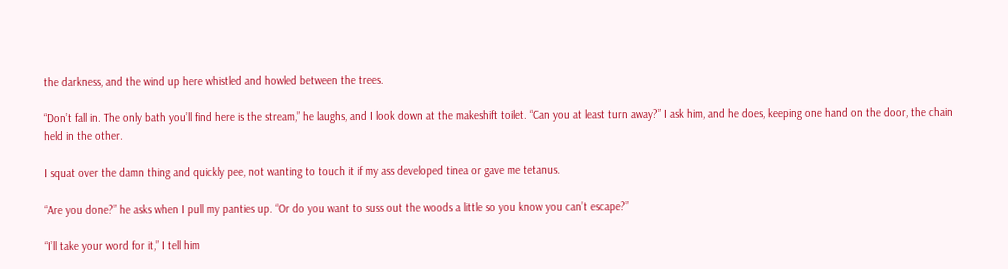the darkness, and the wind up here whistled and howled between the trees.

“Don’t fall in. The only bath you’ll find here is the stream,” he laughs, and I look down at the makeshift toilet. “Can you at least turn away?” I ask him, and he does, keeping one hand on the door, the chain held in the other.

I squat over the damn thing and quickly pee, not wanting to touch it if my ass developed tinea or gave me tetanus.

“Are you done?” he asks when I pull my panties up. “Or do you want to suss out the woods a little so you know you can’t escape?”

“I’ll take your word for it,” I tell him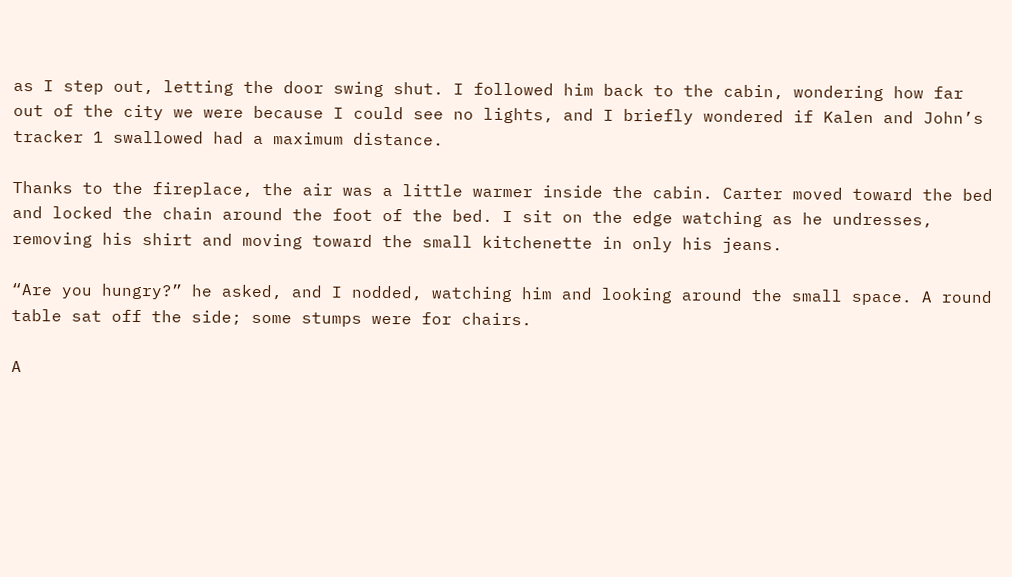as I step out, letting the door swing shut. I followed him back to the cabin, wondering how far out of the city we were because I could see no lights, and I briefly wondered if Kalen and John’s tracker 1 swallowed had a maximum distance.

Thanks to the fireplace, the air was a little warmer inside the cabin. Carter moved toward the bed and locked the chain around the foot of the bed. I sit on the edge watching as he undresses, removing his shirt and moving toward the small kitchenette in only his jeans.

“Are you hungry?” he asked, and I nodded, watching him and looking around the small space. A round table sat off the side; some stumps were for chairs.

A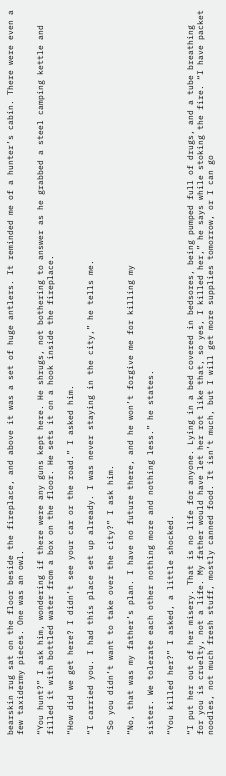bearskin rug sat on the floor beside the fireplace, and above it was a set of huge antlers. It reminded me of a hunter’s cabin. There were even a few taxidermy pieces. One was an owl.

“You hunt?” I ask him, wondering if there were any guns kept here. He shrugs, not bothering to answer as he grabbed a steel camping kettle and filled it with bottled water from a box on the floor. He sets it on a hook inside the fireplace.

“How did we get here? I didn’t see your car or the road.” I asked him.

“I carried you. I had this place set up already. I was never staying in the city,” he tells me.

“So you didn’t want to take over the city?” I ask him.

“No, that was my father’s plan. I have no future there, and he won’t forgive me for killing my

sister. We tolerate each other nothing more and nothing less.” he states.

“You killed her?” I asked, a little shocked.

“I put her out of her misery. That is no life for anyone. Lying in a bed covered in bedsores, being pumped full of drugs, and a tube breathing for you is cruelty, not a life. My father would have let her rot like that, so yes, I killed her,” he says while stoking the fire. “I have packet noodles, not much fresh stuff, mostly canned food. It isn’t much, but I will get more supplies tomorrow, or I can go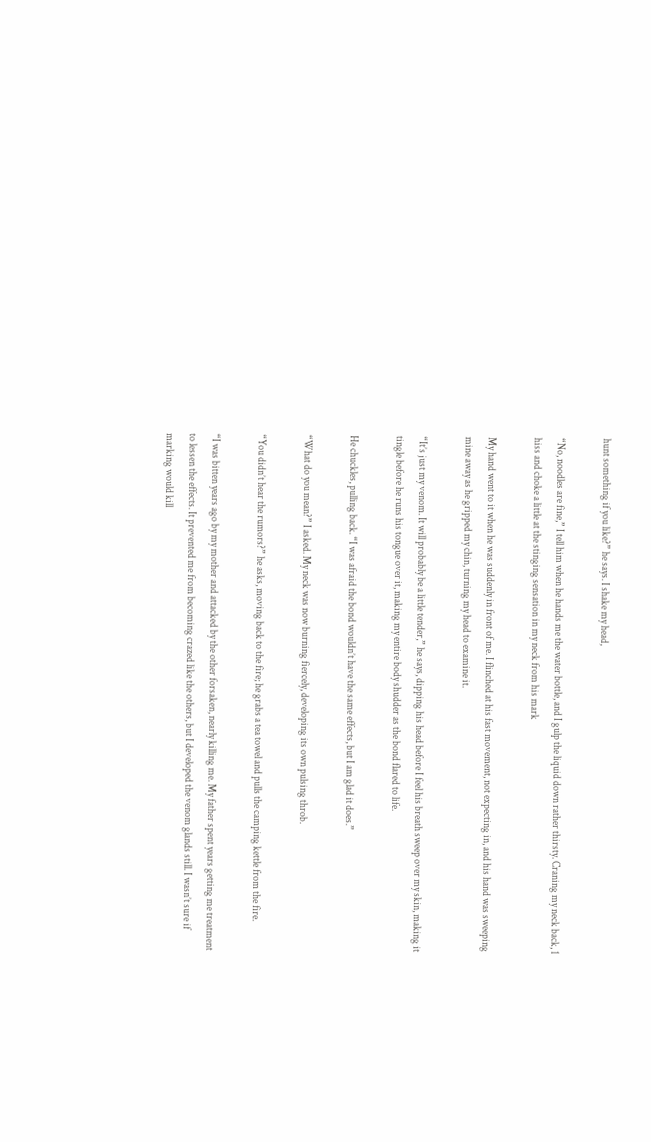hunt something if you like?” he says. I shake my head,

“No, noodles are fine,” I tell him when he hands me the water bottle, and I gulp the liquid down rather thirsty. Craning my neck back, 1 hiss and choke a little at the stinging sensation in my neck from his mark

My hand went to it when he was suddenly in front of me. I flinched at his fast movement, not expecting in, and his hand was sweeping mine away as he gripped my chin, turning my head to examine it.

“It’s just my venom. It will probably be a little tender,” he says, dipping his head before I feel his breath sweep over my skin, making it tingle before he runs his tongue over it, making my entire body shudder as the bond flared to life.

He chuckles, pulling back. “I was afraid the bond wouldn’t have the same effects, but I am glad it does.”

“What do you mean?” I asked. My neck was now burning fiercely, developing its own pulsing throb.

“You didn’t hear the rumors?” he asks, moving back to the fire; he grabs a tea towel and pulls the camping kettle from the fire.

“I was bitten years ago by my mother and attacked by the other forsaken, nearly killing me. My father spent years getting me treatment to lessen the effects. It prevented me from becoming crazed like the others, but I developed the venom glands still. I wasn’t sure if marking would kill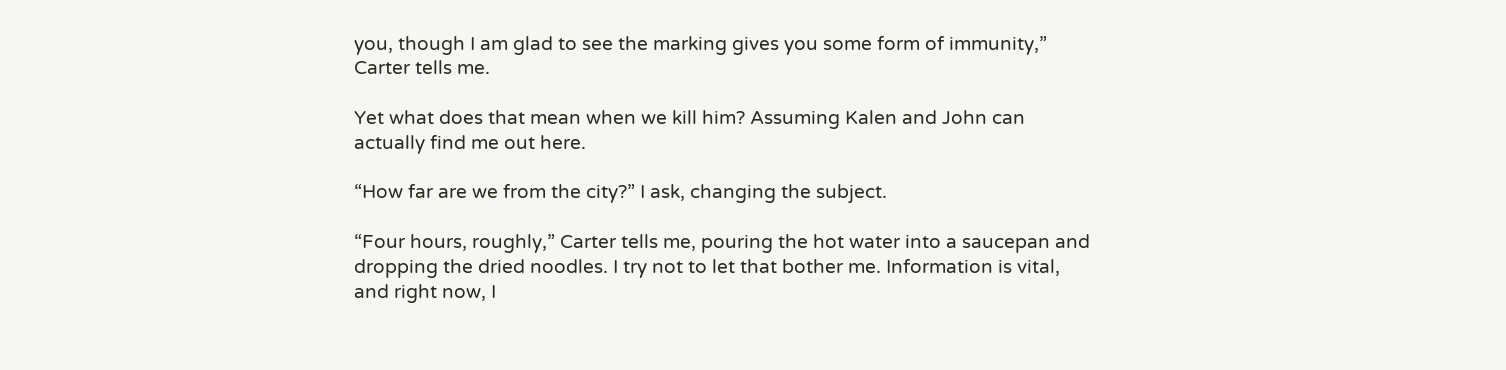you, though I am glad to see the marking gives you some form of immunity,” Carter tells me.

Yet what does that mean when we kill him? Assuming Kalen and John can actually find me out here.

“How far are we from the city?” I ask, changing the subject.

“Four hours, roughly,” Carter tells me, pouring the hot water into a saucepan and dropping the dried noodles. I try not to let that bother me. Information is vital, and right now, I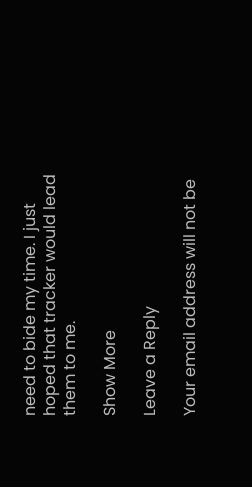need to bide my time. I just hoped that tracker would lead them to me.

Show More

Leave a Reply

Your email address will not be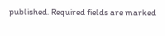published. Required fields are marked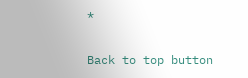*

Back to top button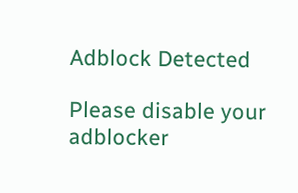Adblock Detected

Please disable your adblocker